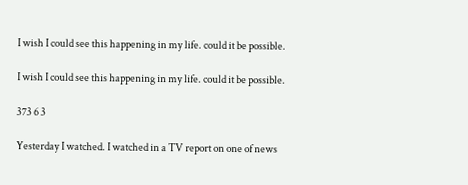I wish I could see this happening in my life. could it be possible.

I wish I could see this happening in my life. could it be possible.

373 6 3

Yesterday I watched. I watched in a TV report on one of news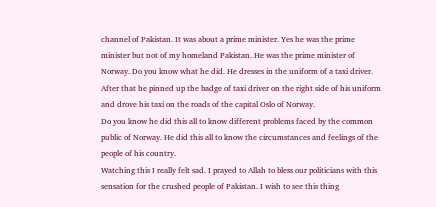channel of Pakistan. It was about a prime minister. Yes he was the prime minister but not of my homeland Pakistan. He was the prime minister of Norway. Do you know what he did. He dresses in the uniform of a taxi driver. After that he pinned up the badge of taxi driver on the right side of his uniform and drove his taxi on the roads of the capital Oslo of Norway.
Do you know he did this all to know different problems faced by the common public of Norway. He did this all to know the circumstances and feelings of the people of his country.
Watching this I really felt sad. I prayed to Allah to bless our politicians with this sensation for the crushed people of Pakistan. I wish to see this thing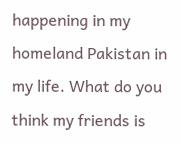happening in my homeland Pakistan in my life. What do you think my friends is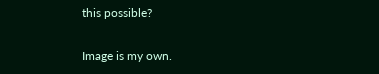this possible?

Image is my own.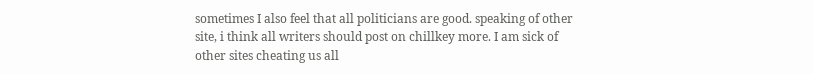sometimes I also feel that all politicians are good. speaking of other site, i think all writers should post on chillkey more. I am sick of other sites cheating us all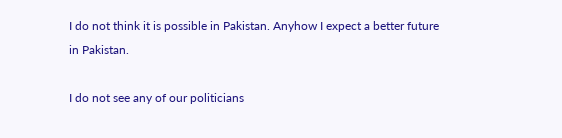I do not think it is possible in Pakistan. Anyhow I expect a better future in Pakistan.

I do not see any of our politicians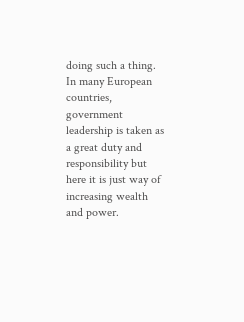doing such a thing. In many European countries, government leadership is taken as a great duty and responsibility but here it is just way of increasing wealth and power.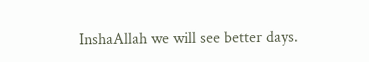InshaAllah we will see better days.